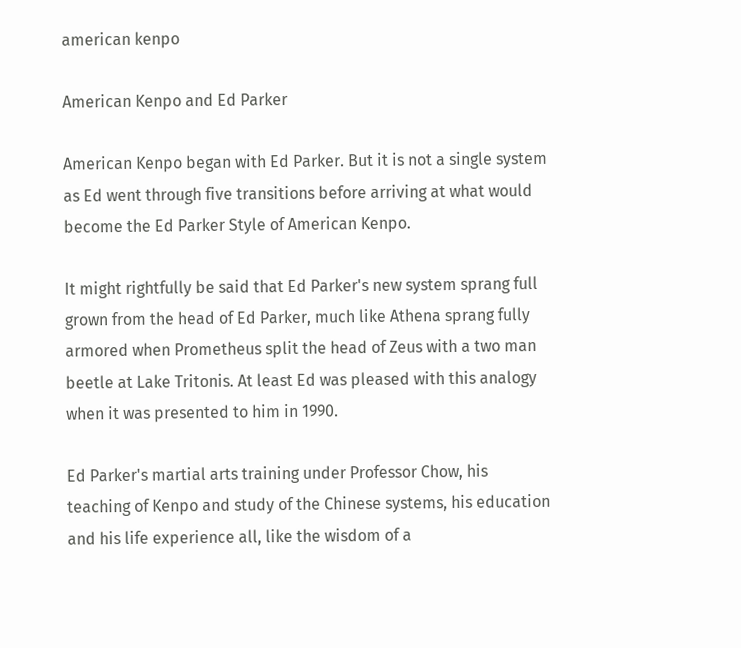american kenpo

American Kenpo and Ed Parker

American Kenpo began with Ed Parker. But it is not a single system as Ed went through five transitions before arriving at what would become the Ed Parker Style of American Kenpo.

It might rightfully be said that Ed Parker's new system sprang full grown from the head of Ed Parker, much like Athena sprang fully armored when Prometheus split the head of Zeus with a two man beetle at Lake Tritonis. At least Ed was pleased with this analogy when it was presented to him in 1990.

Ed Parker's martial arts training under Professor Chow, his teaching of Kenpo and study of the Chinese systems, his education and his life experience all, like the wisdom of a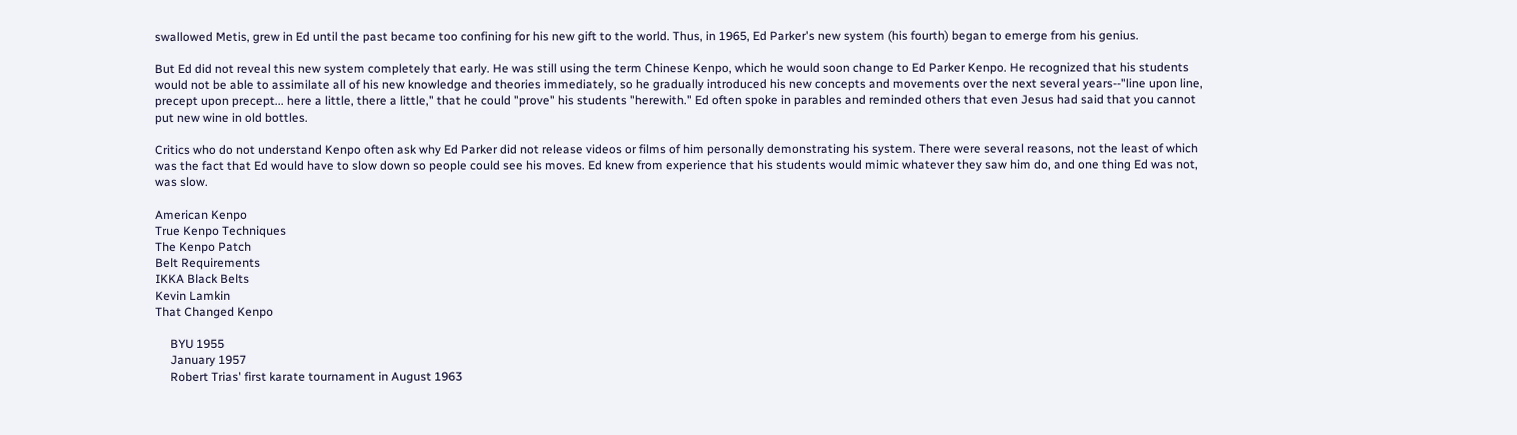swallowed Metis, grew in Ed until the past became too confining for his new gift to the world. Thus, in 1965, Ed Parker's new system (his fourth) began to emerge from his genius.

But Ed did not reveal this new system completely that early. He was still using the term Chinese Kenpo, which he would soon change to Ed Parker Kenpo. He recognized that his students would not be able to assimilate all of his new knowledge and theories immediately, so he gradually introduced his new concepts and movements over the next several years--"line upon line, precept upon precept... here a little, there a little," that he could "prove" his students "herewith." Ed often spoke in parables and reminded others that even Jesus had said that you cannot put new wine in old bottles.

Critics who do not understand Kenpo often ask why Ed Parker did not release videos or films of him personally demonstrating his system. There were several reasons, not the least of which was the fact that Ed would have to slow down so people could see his moves. Ed knew from experience that his students would mimic whatever they saw him do, and one thing Ed was not, was slow.

American Kenpo
True Kenpo Techniques
The Kenpo Patch
Belt Requirements
IKKA Black Belts
Kevin Lamkin
That Changed Kenpo

     BYU 1955
     January 1957
     Robert Trias' first karate tournament in August 1963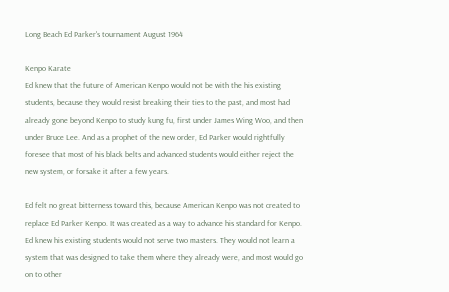Long Beach Ed Parker's tournament August 1964

Kenpo Karate
Ed knew that the future of American Kenpo would not be with the his existing students, because they would resist breaking their ties to the past, and most had already gone beyond Kenpo to study kung fu, first under James Wing Woo, and then under Bruce Lee. And as a prophet of the new order, Ed Parker would rightfully foresee that most of his black belts and advanced students would either reject the new system, or forsake it after a few years.

Ed felt no great bitterness toward this, because American Kenpo was not created to replace Ed Parker Kenpo. It was created as a way to advance his standard for Kenpo. Ed knew his existing students would not serve two masters. They would not learn a system that was designed to take them where they already were, and most would go on to other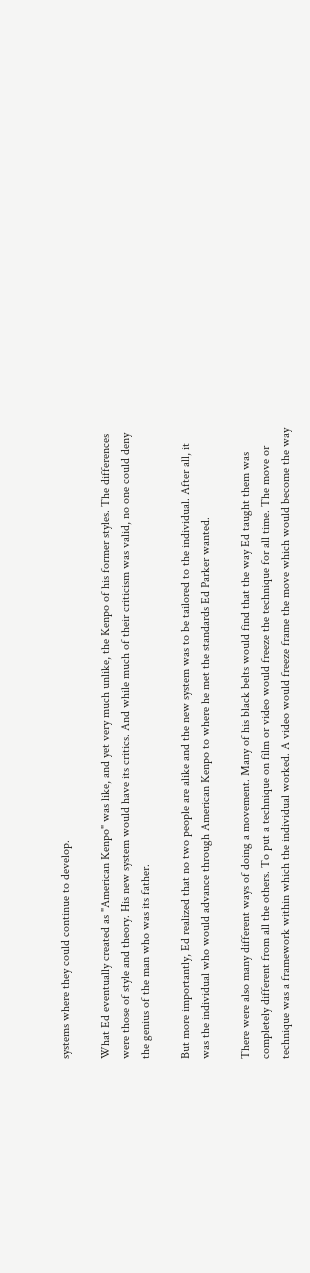systems where they could continue to develop.

What Ed eventually created as "American Kenpo" was like, and yet very much unlike, the Kenpo of his former styles. The differences were those of style and theory. His new system would have its critics. And while much of their criticism was valid, no one could deny the genius of the man who was its father.

But more importantly, Ed realized that no two people are alike and the new system was to be tailored to the individual. After all, it was the individual who would advance through American Kenpo to where he met the standards Ed Parker wanted.

There were also many different ways of doing a movement. Many of his black belts would find that the way Ed taught them was completely different from all the others. To put a technique on film or video would freeze the technique for all time. The move or technique was a framework within which the individual worked. A video would freeze frame the move which would become the way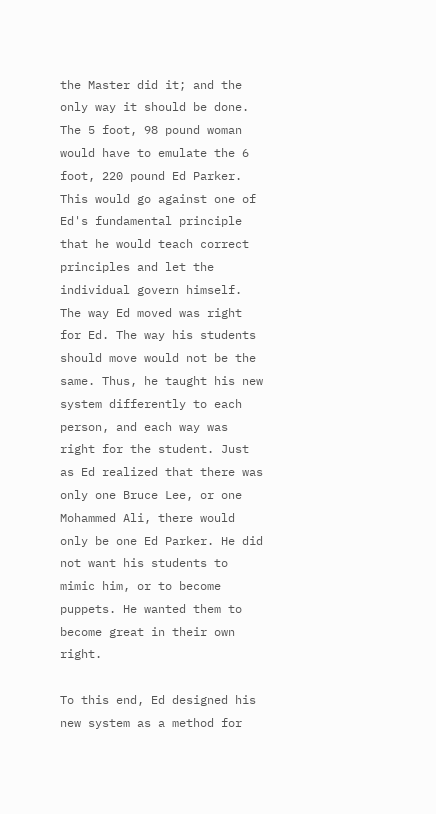the Master did it; and the only way it should be done. The 5 foot, 98 pound woman would have to emulate the 6 foot, 220 pound Ed Parker. This would go against one of Ed's fundamental principle that he would teach correct principles and let the individual govern himself. The way Ed moved was right for Ed. The way his students should move would not be the same. Thus, he taught his new system differently to each person, and each way was right for the student. Just as Ed realized that there was only one Bruce Lee, or one Mohammed Ali, there would only be one Ed Parker. He did not want his students to mimic him, or to become puppets. He wanted them to become great in their own right.

To this end, Ed designed his new system as a method for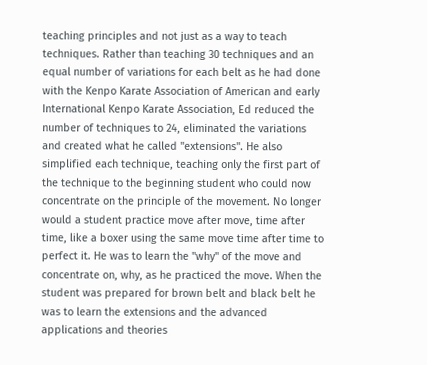teaching principles and not just as a way to teach techniques. Rather than teaching 30 techniques and an equal number of variations for each belt as he had done with the Kenpo Karate Association of American and early International Kenpo Karate Association, Ed reduced the number of techniques to 24, eliminated the variations and created what he called "extensions". He also simplified each technique, teaching only the first part of the technique to the beginning student who could now concentrate on the principle of the movement. No longer would a student practice move after move, time after time, like a boxer using the same move time after time to perfect it. He was to learn the "why" of the move and concentrate on, why, as he practiced the move. When the student was prepared for brown belt and black belt he was to learn the extensions and the advanced applications and theories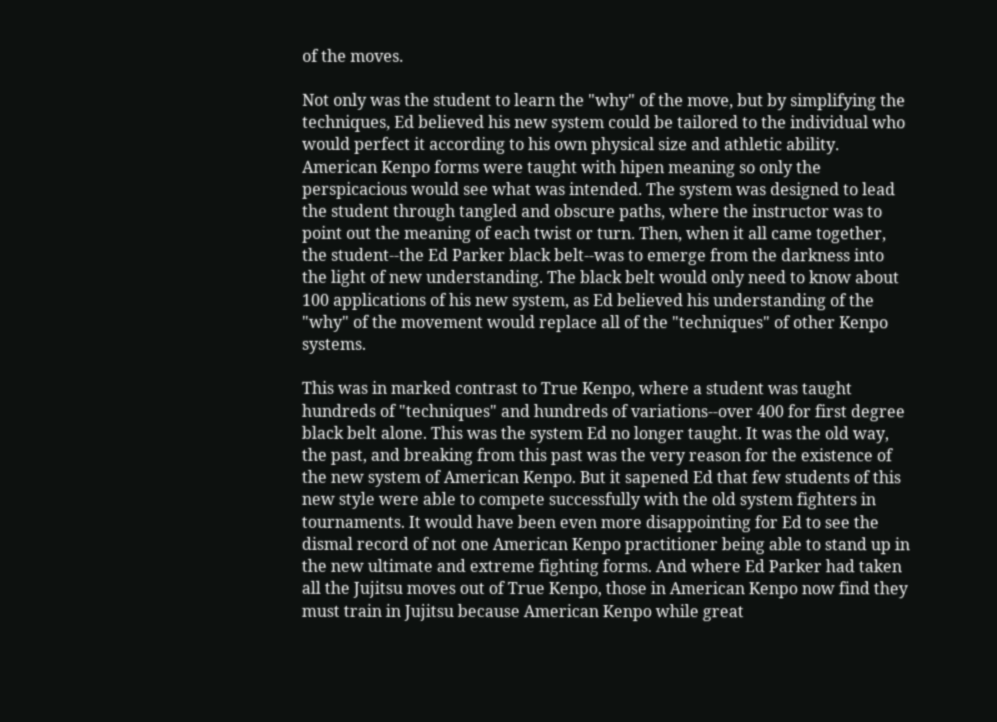of the moves.

Not only was the student to learn the "why" of the move, but by simplifying the techniques, Ed believed his new system could be tailored to the individual who would perfect it according to his own physical size and athletic ability. American Kenpo forms were taught with hipen meaning so only the perspicacious would see what was intended. The system was designed to lead the student through tangled and obscure paths, where the instructor was to point out the meaning of each twist or turn. Then, when it all came together, the student--the Ed Parker black belt--was to emerge from the darkness into the light of new understanding. The black belt would only need to know about 100 applications of his new system, as Ed believed his understanding of the "why" of the movement would replace all of the "techniques" of other Kenpo systems.

This was in marked contrast to True Kenpo, where a student was taught hundreds of "techniques" and hundreds of variations--over 400 for first degree black belt alone. This was the system Ed no longer taught. It was the old way, the past, and breaking from this past was the very reason for the existence of the new system of American Kenpo. But it sapened Ed that few students of this new style were able to compete successfully with the old system fighters in tournaments. It would have been even more disappointing for Ed to see the dismal record of not one American Kenpo practitioner being able to stand up in the new ultimate and extreme fighting forms. And where Ed Parker had taken all the Jujitsu moves out of True Kenpo, those in American Kenpo now find they must train in Jujitsu because American Kenpo while great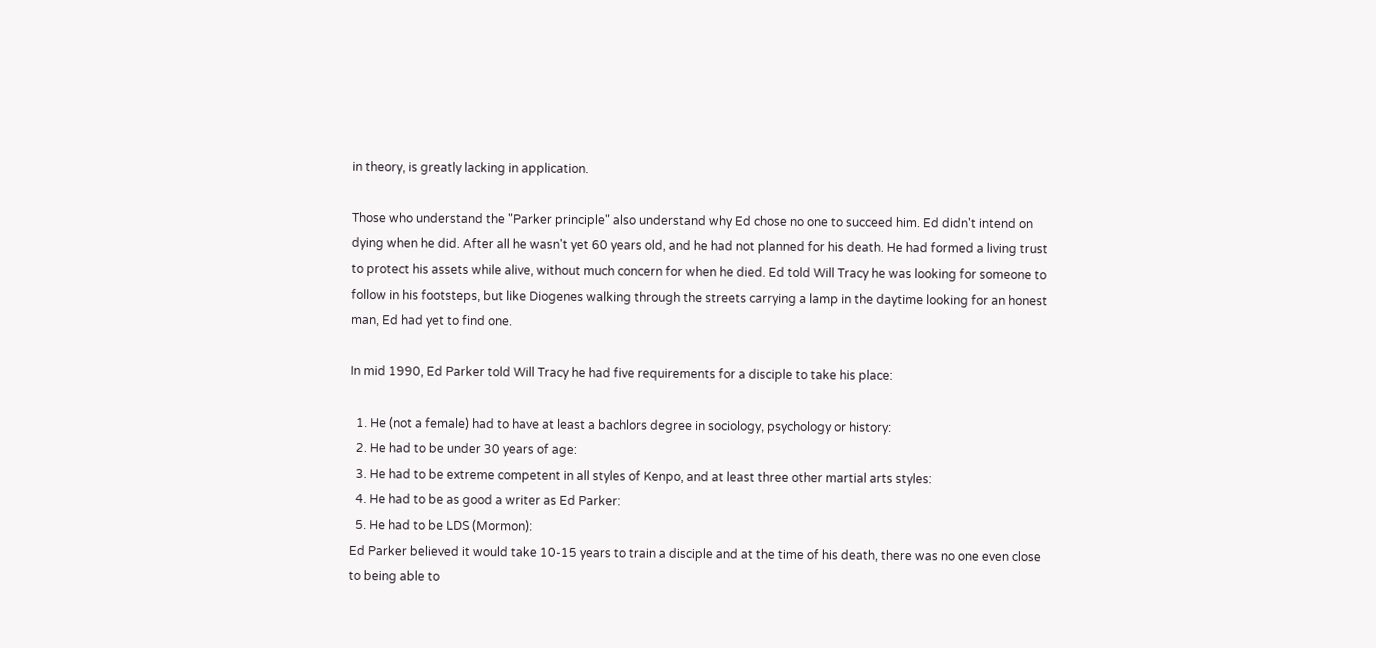in theory, is greatly lacking in application.

Those who understand the "Parker principle" also understand why Ed chose no one to succeed him. Ed didn't intend on dying when he did. After all he wasn't yet 60 years old, and he had not planned for his death. He had formed a living trust to protect his assets while alive, without much concern for when he died. Ed told Will Tracy he was looking for someone to follow in his footsteps, but like Diogenes walking through the streets carrying a lamp in the daytime looking for an honest man, Ed had yet to find one.

In mid 1990, Ed Parker told Will Tracy he had five requirements for a disciple to take his place:

  1. He (not a female) had to have at least a bachlors degree in sociology, psychology or history:
  2. He had to be under 30 years of age:
  3. He had to be extreme competent in all styles of Kenpo, and at least three other martial arts styles:
  4. He had to be as good a writer as Ed Parker:
  5. He had to be LDS (Mormon):
Ed Parker believed it would take 10-15 years to train a disciple and at the time of his death, there was no one even close to being able to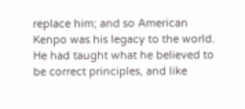replace him; and so American Kenpo was his legacy to the world. He had taught what he believed to be correct principles, and like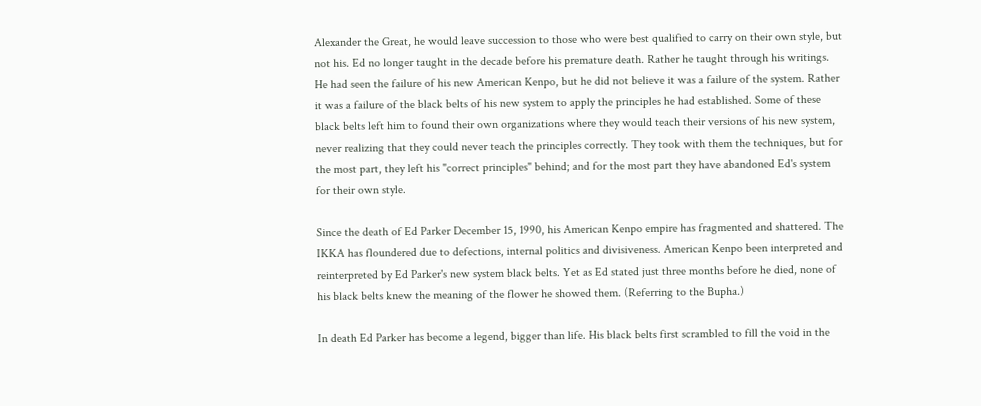Alexander the Great, he would leave succession to those who were best qualified to carry on their own style, but not his. Ed no longer taught in the decade before his premature death. Rather he taught through his writings. He had seen the failure of his new American Kenpo, but he did not believe it was a failure of the system. Rather it was a failure of the black belts of his new system to apply the principles he had established. Some of these black belts left him to found their own organizations where they would teach their versions of his new system, never realizing that they could never teach the principles correctly. They took with them the techniques, but for the most part, they left his "correct principles" behind; and for the most part they have abandoned Ed's system for their own style.

Since the death of Ed Parker December 15, 1990, his American Kenpo empire has fragmented and shattered. The IKKA has floundered due to defections, internal politics and divisiveness. American Kenpo been interpreted and reinterpreted by Ed Parker's new system black belts. Yet as Ed stated just three months before he died, none of his black belts knew the meaning of the flower he showed them. (Referring to the Bupha.)

In death Ed Parker has become a legend, bigger than life. His black belts first scrambled to fill the void in the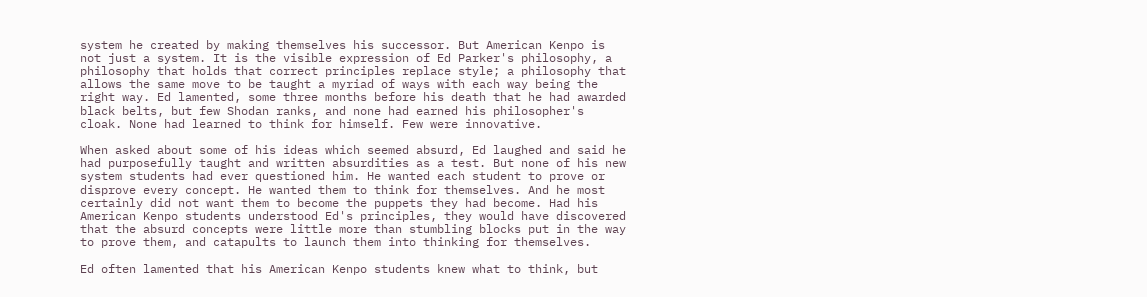system he created by making themselves his successor. But American Kenpo is not just a system. It is the visible expression of Ed Parker's philosophy, a philosophy that holds that correct principles replace style; a philosophy that allows the same move to be taught a myriad of ways with each way being the right way. Ed lamented, some three months before his death that he had awarded black belts, but few Shodan ranks, and none had earned his philosopher's cloak. None had learned to think for himself. Few were innovative.

When asked about some of his ideas which seemed absurd, Ed laughed and said he had purposefully taught and written absurdities as a test. But none of his new system students had ever questioned him. He wanted each student to prove or disprove every concept. He wanted them to think for themselves. And he most certainly did not want them to become the puppets they had become. Had his American Kenpo students understood Ed's principles, they would have discovered that the absurd concepts were little more than stumbling blocks put in the way to prove them, and catapults to launch them into thinking for themselves.

Ed often lamented that his American Kenpo students knew what to think, but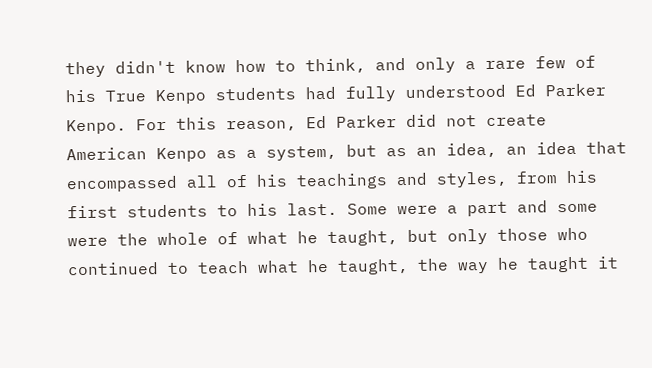they didn't know how to think, and only a rare few of his True Kenpo students had fully understood Ed Parker Kenpo. For this reason, Ed Parker did not create American Kenpo as a system, but as an idea, an idea that encompassed all of his teachings and styles, from his first students to his last. Some were a part and some were the whole of what he taught, but only those who continued to teach what he taught, the way he taught it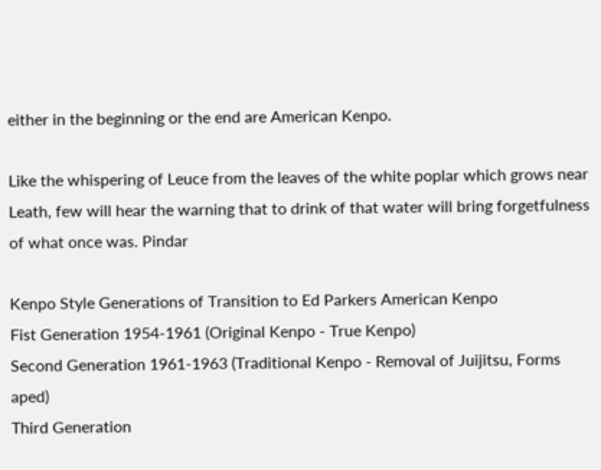either in the beginning or the end are American Kenpo.

Like the whispering of Leuce from the leaves of the white poplar which grows near Leath, few will hear the warning that to drink of that water will bring forgetfulness of what once was. Pindar

Kenpo Style Generations of Transition to Ed Parkers American Kenpo
Fist Generation 1954-1961 (Original Kenpo - True Kenpo)
Second Generation 1961-1963 (Traditional Kenpo - Removal of Juijitsu, Forms aped)
Third Generation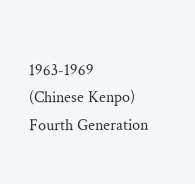1963-1969 (Chinese Kenpo)
Fourth Generation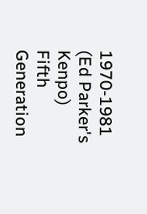1970-1981 (Ed Parker's Kenpo)
Fifth Generation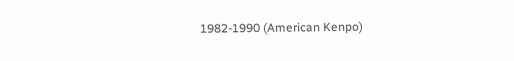1982-1990 (American Kenpo)